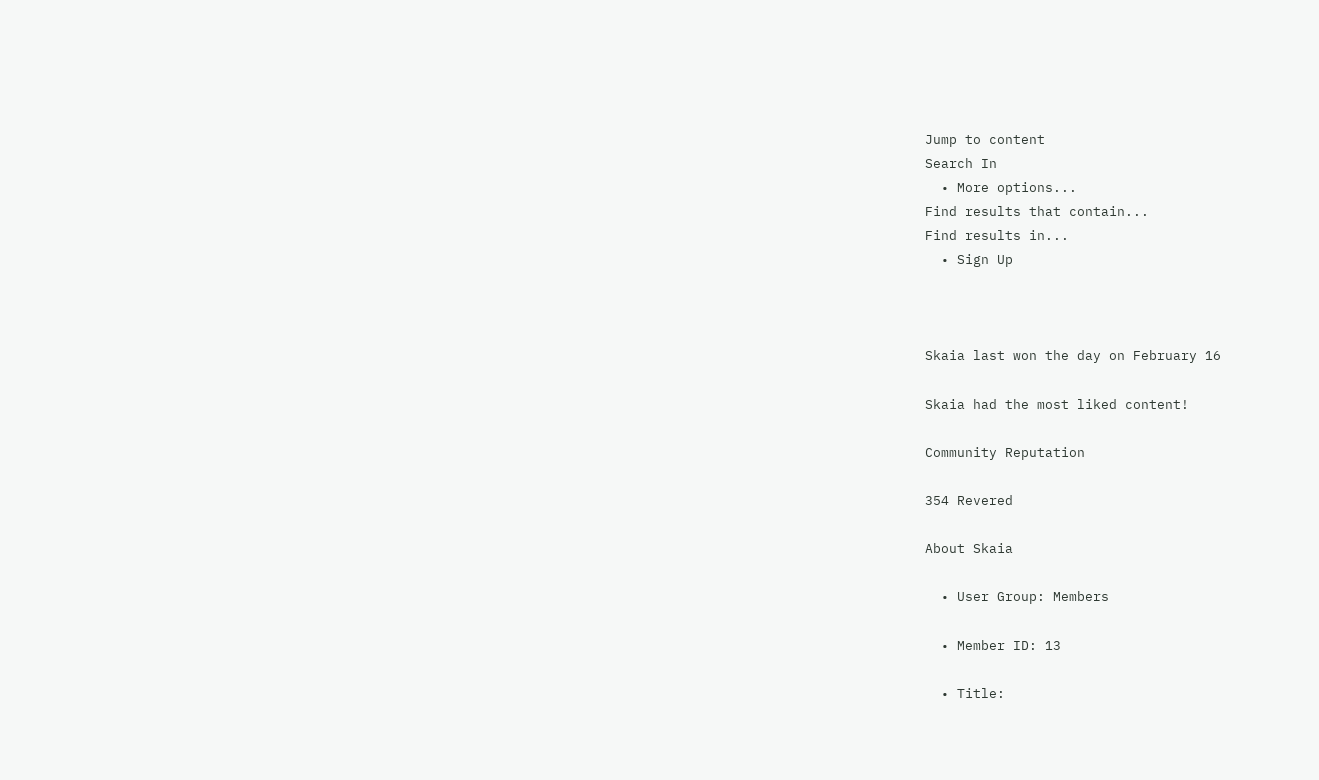Jump to content
Search In
  • More options...
Find results that contain...
Find results in...
  • Sign Up



Skaia last won the day on February 16

Skaia had the most liked content!

Community Reputation

354 Revered

About Skaia

  • User Group: Members

  • Member ID: 13

  • Title: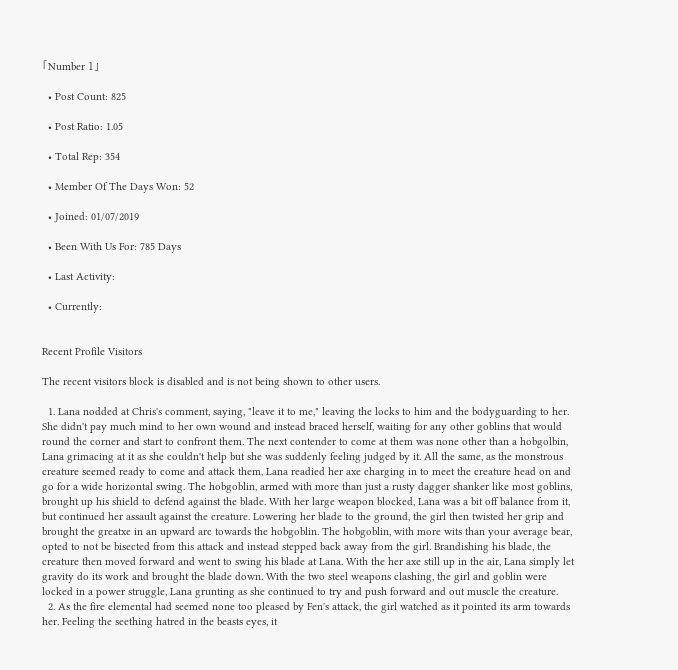「Number 1」

  • Post Count: 825

  • Post Ratio: 1.05

  • Total Rep: 354

  • Member Of The Days Won: 52

  • Joined: 01/07/2019

  • Been With Us For: 785 Days

  • Last Activity:

  • Currently:


Recent Profile Visitors

The recent visitors block is disabled and is not being shown to other users.

  1. Lana nodded at Chris's comment, saying, "leave it to me," leaving the locks to him and the bodyguarding to her. She didn't pay much mind to her own wound and instead braced herself, waiting for any other goblins that would round the corner and start to confront them. The next contender to come at them was none other than a hobgolbin, Lana grimacing at it as she couldn't help but she was suddenly feeling judged by it. All the same, as the monstrous creature seemed ready to come and attack them, Lana readied her axe charging in to meet the creature head on and go for a wide horizontal swing. The hobgoblin, armed with more than just a rusty dagger shanker like most goblins, brought up his shield to defend against the blade. With her large weapon blocked, Lana was a bit off balance from it, but continued her assault against the creature. Lowering her blade to the ground, the girl then twisted her grip and brought the greatxe in an upward arc towards the hobgoblin. The hobgoblin, with more wits than your average bear, opted to not be bisected from this attack and instead stepped back away from the girl. Brandishing his blade, the creature then moved forward and went to swing his blade at Lana. With the her axe still up in the air, Lana simply let gravity do its work and brought the blade down. With the two steel weapons clashing, the girl and goblin were locked in a power struggle, Lana grunting as she continued to try and push forward and out muscle the creature.
  2. As the fire elemental had seemed none too pleased by Fen's attack, the girl watched as it pointed its arm towards her. Feeling the seething hatred in the beasts eyes, it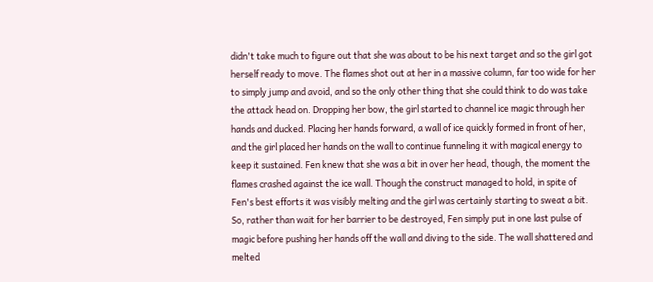didn't take much to figure out that she was about to be his next target and so the girl got herself ready to move. The flames shot out at her in a massive column, far too wide for her to simply jump and avoid, and so the only other thing that she could think to do was take the attack head on. Dropping her bow, the girl started to channel ice magic through her hands and ducked. Placing her hands forward, a wall of ice quickly formed in front of her, and the girl placed her hands on the wall to continue funneling it with magical energy to keep it sustained. Fen knew that she was a bit in over her head, though, the moment the flames crashed against the ice wall. Though the construct managed to hold, in spite of Fen's best efforts it was visibly melting and the girl was certainly starting to sweat a bit. So, rather than wait for her barrier to be destroyed, Fen simply put in one last pulse of magic before pushing her hands off the wall and diving to the side. The wall shattered and melted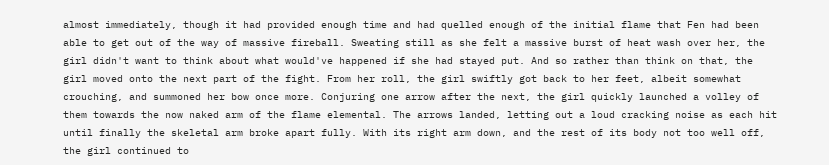almost immediately, though it had provided enough time and had quelled enough of the initial flame that Fen had been able to get out of the way of massive fireball. Sweating still as she felt a massive burst of heat wash over her, the girl didn't want to think about what would've happened if she had stayed put. And so rather than think on that, the girl moved onto the next part of the fight. From her roll, the girl swiftly got back to her feet, albeit somewhat crouching, and summoned her bow once more. Conjuring one arrow after the next, the girl quickly launched a volley of them towards the now naked arm of the flame elemental. The arrows landed, letting out a loud cracking noise as each hit until finally the skeletal arm broke apart fully. With its right arm down, and the rest of its body not too well off, the girl continued to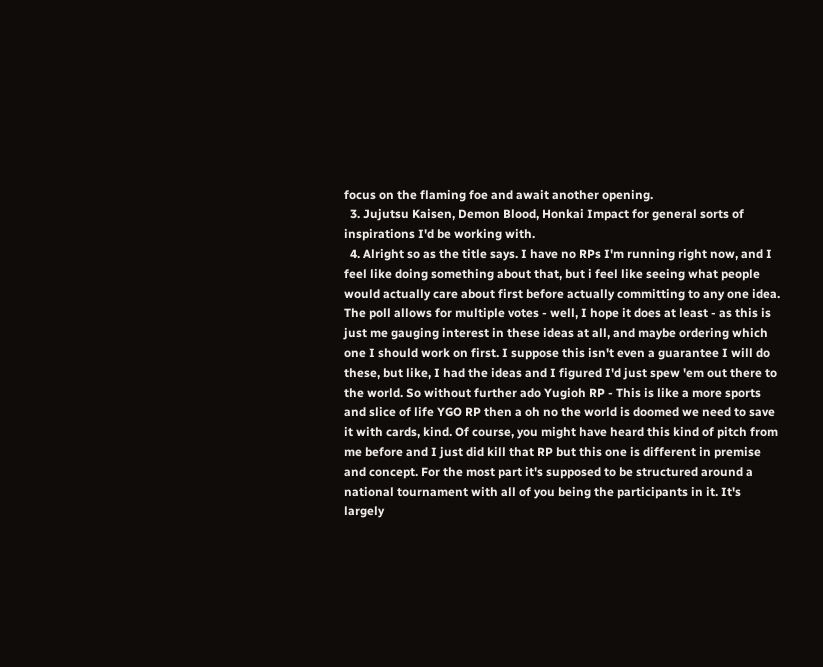focus on the flaming foe and await another opening.
  3. Jujutsu Kaisen, Demon Blood, Honkai Impact for general sorts of inspirations I'd be working with.
  4. Alright so as the title says. I have no RPs I'm running right now, and I feel like doing something about that, but i feel like seeing what people would actually care about first before actually committing to any one idea. The poll allows for multiple votes - well, I hope it does at least - as this is just me gauging interest in these ideas at all, and maybe ordering which one I should work on first. I suppose this isn't even a guarantee I will do these, but like, I had the ideas and I figured I'd just spew 'em out there to the world. So without further ado Yugioh RP - This is like a more sports and slice of life YGO RP then a oh no the world is doomed we need to save it with cards, kind. Of course, you might have heard this kind of pitch from me before and I just did kill that RP but this one is different in premise and concept. For the most part it's supposed to be structured around a national tournament with all of you being the participants in it. It's largely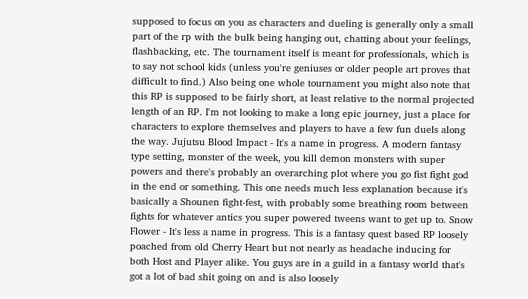supposed to focus on you as characters and dueling is generally only a small part of the rp with the bulk being hanging out, chatting about your feelings, flashbacking, etc. The tournament itself is meant for professionals, which is to say not school kids (unless you're geniuses or older people art proves that difficult to find.) Also being one whole tournament you might also note that this RP is supposed to be fairly short, at least relative to the normal projected length of an RP. I'm not looking to make a long epic journey, just a place for characters to explore themselves and players to have a few fun duels along the way. Jujutsu Blood Impact - It's a name in progress. A modern fantasy type setting, monster of the week, you kill demon monsters with super powers and there's probably an overarching plot where you go fist fight god in the end or something. This one needs much less explanation because it's basically a Shounen fight-fest, with probably some breathing room between fights for whatever antics you super powered tweens want to get up to. Snow Flower - It's less a name in progress. This is a fantasy quest based RP loosely poached from old Cherry Heart but not nearly as headache inducing for both Host and Player alike. You guys are in a guild in a fantasy world that's got a lot of bad shit going on and is also loosely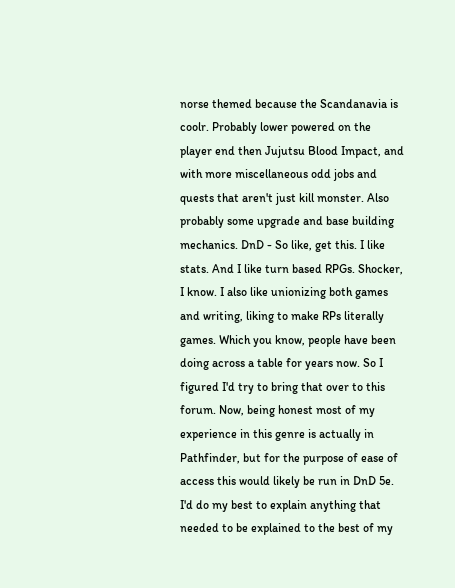norse themed because the Scandanavia is coolr. Probably lower powered on the player end then Jujutsu Blood Impact, and with more miscellaneous odd jobs and quests that aren't just kill monster. Also probably some upgrade and base building mechanics. DnD - So like, get this. I like stats. And I like turn based RPGs. Shocker, I know. I also like unionizing both games and writing, liking to make RPs literally games. Which you know, people have been doing across a table for years now. So I figured I'd try to bring that over to this forum. Now, being honest most of my experience in this genre is actually in Pathfinder, but for the purpose of ease of access this would likely be run in DnD 5e. I'd do my best to explain anything that needed to be explained to the best of my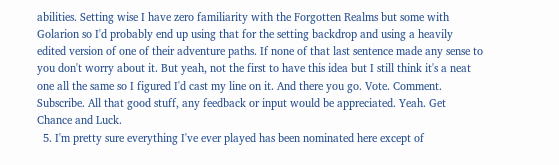abilities. Setting wise I have zero familiarity with the Forgotten Realms but some with Golarion so I'd probably end up using that for the setting backdrop and using a heavily edited version of one of their adventure paths. If none of that last sentence made any sense to you don't worry about it. But yeah, not the first to have this idea but I still think it's a neat one all the same so I figured I'd cast my line on it. And there you go. Vote. Comment. Subscribe. All that good stuff, any feedback or input would be appreciated. Yeah. Get Chance and Luck.
  5. I'm pretty sure everything I've ever played has been nominated here except of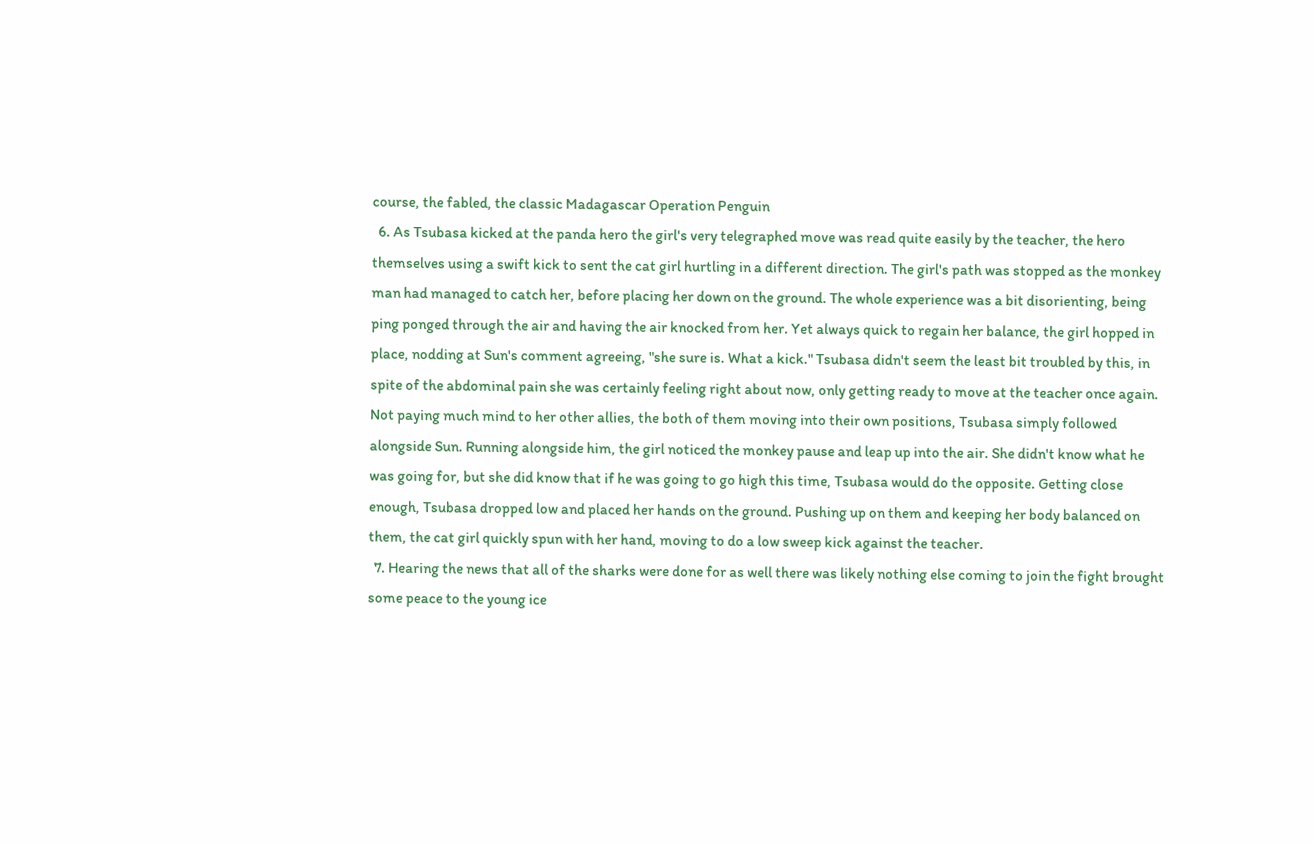course, the fabled, the classic Madagascar Operation Penguin
  6. As Tsubasa kicked at the panda hero the girl's very telegraphed move was read quite easily by the teacher, the hero themselves using a swift kick to sent the cat girl hurtling in a different direction. The girl's path was stopped as the monkey man had managed to catch her, before placing her down on the ground. The whole experience was a bit disorienting, being ping ponged through the air and having the air knocked from her. Yet always quick to regain her balance, the girl hopped in place, nodding at Sun's comment agreeing, "she sure is. What a kick." Tsubasa didn't seem the least bit troubled by this, in spite of the abdominal pain she was certainly feeling right about now, only getting ready to move at the teacher once again. Not paying much mind to her other allies, the both of them moving into their own positions, Tsubasa simply followed alongside Sun. Running alongside him, the girl noticed the monkey pause and leap up into the air. She didn't know what he was going for, but she did know that if he was going to go high this time, Tsubasa would do the opposite. Getting close enough, Tsubasa dropped low and placed her hands on the ground. Pushing up on them and keeping her body balanced on them, the cat girl quickly spun with her hand, moving to do a low sweep kick against the teacher.
  7. Hearing the news that all of the sharks were done for as well there was likely nothing else coming to join the fight brought some peace to the young ice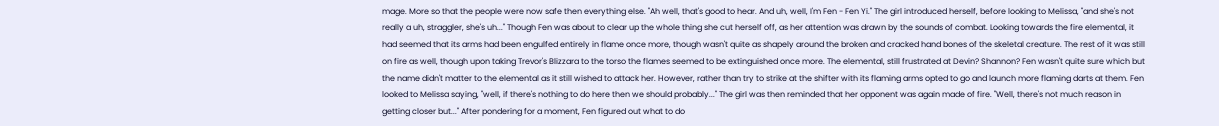mage. More so that the people were now safe then everything else. "Ah well, that's good to hear. And uh, well, I'm Fen - Fen Yi." The girl introduced herself, before looking to Melissa, "and she's not really a uh, straggler, she's uh..." Though Fen was about to clear up the whole thing she cut herself off, as her attention was drawn by the sounds of combat. Looking towards the fire elemental, it had seemed that its arms had been engulfed entirely in flame once more, though wasn't quite as shapely around the broken and cracked hand bones of the skeletal creature. The rest of it was still on fire as well, though upon taking Trevor's Blizzara to the torso the flames seemed to be extinguished once more. The elemental, still frustrated at Devin? Shannon? Fen wasn't quite sure which but the name didn't matter to the elemental as it still wished to attack her. However, rather than try to strike at the shifter with its flaming arms opted to go and launch more flaming darts at them. Fen looked to Melissa saying, "well, if there's nothing to do here then we should probably..." The girl was then reminded that her opponent was again made of fire. "Well, there's not much reason in getting closer but..." After pondering for a moment, Fen figured out what to do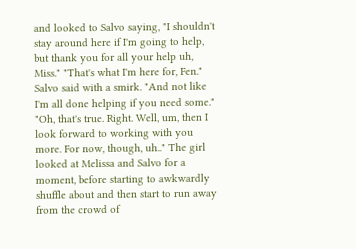and looked to Salvo saying, "I shouldn't stay around here if I'm going to help, but thank you for all your help uh, Miss." "That's what I'm here for, Fen." Salvo said with a smirk. "And not like I'm all done helping if you need some." "Oh, that's true. Right. Well, um, then I look forward to working with you more. For now, though, uh.." The girl looked at Melissa and Salvo for a moment, before starting to awkwardly shuffle about and then start to run away from the crowd of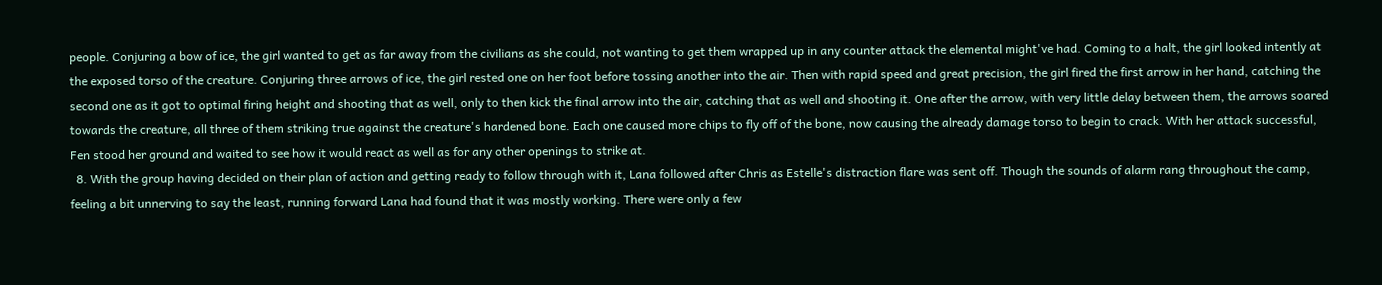people. Conjuring a bow of ice, the girl wanted to get as far away from the civilians as she could, not wanting to get them wrapped up in any counter attack the elemental might've had. Coming to a halt, the girl looked intently at the exposed torso of the creature. Conjuring three arrows of ice, the girl rested one on her foot before tossing another into the air. Then with rapid speed and great precision, the girl fired the first arrow in her hand, catching the second one as it got to optimal firing height and shooting that as well, only to then kick the final arrow into the air, catching that as well and shooting it. One after the arrow, with very little delay between them, the arrows soared towards the creature, all three of them striking true against the creature's hardened bone. Each one caused more chips to fly off of the bone, now causing the already damage torso to begin to crack. With her attack successful, Fen stood her ground and waited to see how it would react as well as for any other openings to strike at.
  8. With the group having decided on their plan of action and getting ready to follow through with it, Lana followed after Chris as Estelle's distraction flare was sent off. Though the sounds of alarm rang throughout the camp, feeling a bit unnerving to say the least, running forward Lana had found that it was mostly working. There were only a few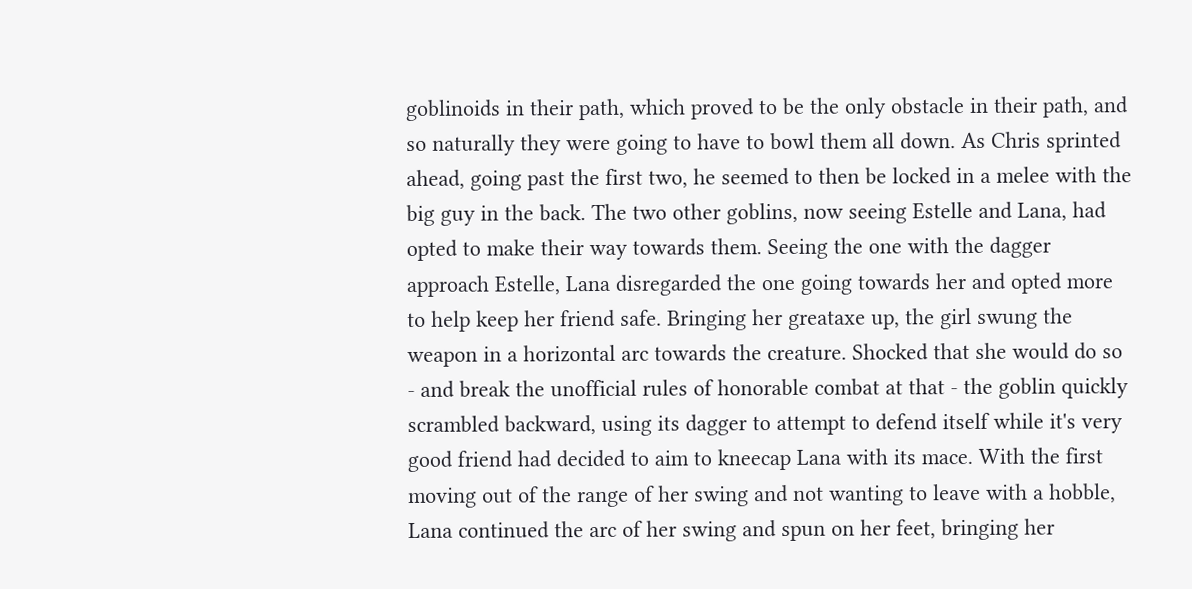goblinoids in their path, which proved to be the only obstacle in their path, and so naturally they were going to have to bowl them all down. As Chris sprinted ahead, going past the first two, he seemed to then be locked in a melee with the big guy in the back. The two other goblins, now seeing Estelle and Lana, had opted to make their way towards them. Seeing the one with the dagger approach Estelle, Lana disregarded the one going towards her and opted more to help keep her friend safe. Bringing her greataxe up, the girl swung the weapon in a horizontal arc towards the creature. Shocked that she would do so - and break the unofficial rules of honorable combat at that - the goblin quickly scrambled backward, using its dagger to attempt to defend itself while it's very good friend had decided to aim to kneecap Lana with its mace. With the first moving out of the range of her swing and not wanting to leave with a hobble, Lana continued the arc of her swing and spun on her feet, bringing her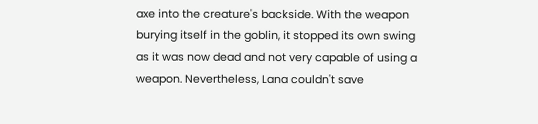axe into the creature's backside. With the weapon burying itself in the goblin, it stopped its own swing as it was now dead and not very capable of using a weapon. Nevertheless, Lana couldn't save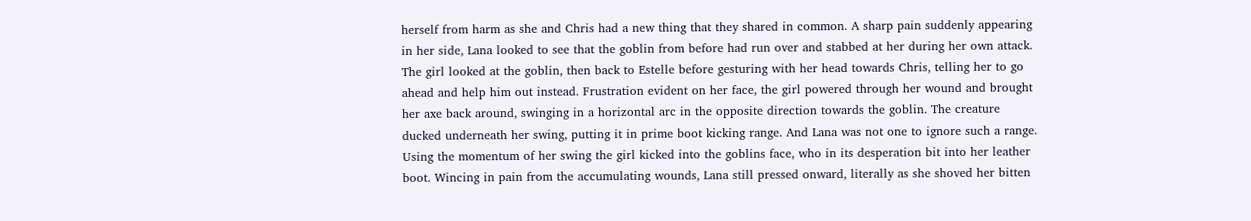herself from harm as she and Chris had a new thing that they shared in common. A sharp pain suddenly appearing in her side, Lana looked to see that the goblin from before had run over and stabbed at her during her own attack. The girl looked at the goblin, then back to Estelle before gesturing with her head towards Chris, telling her to go ahead and help him out instead. Frustration evident on her face, the girl powered through her wound and brought her axe back around, swinging in a horizontal arc in the opposite direction towards the goblin. The creature ducked underneath her swing, putting it in prime boot kicking range. And Lana was not one to ignore such a range. Using the momentum of her swing the girl kicked into the goblins face, who in its desperation bit into her leather boot. Wincing in pain from the accumulating wounds, Lana still pressed onward, literally as she shoved her bitten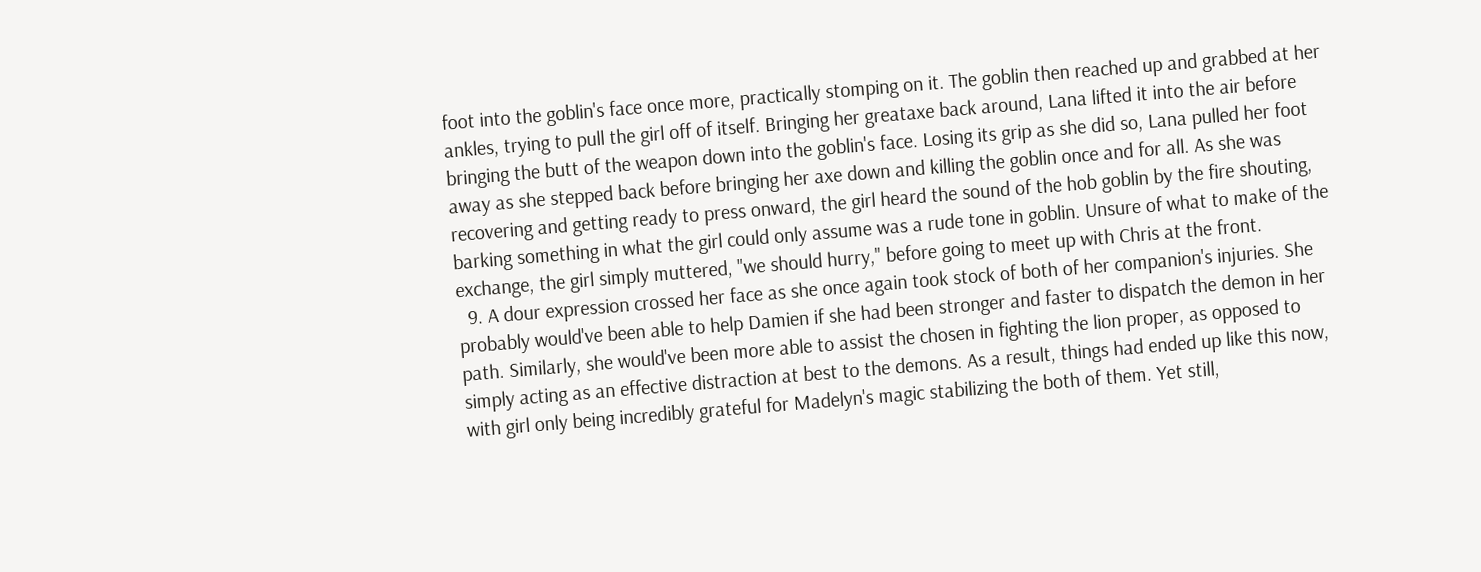foot into the goblin's face once more, practically stomping on it. The goblin then reached up and grabbed at her ankles, trying to pull the girl off of itself. Bringing her greataxe back around, Lana lifted it into the air before bringing the butt of the weapon down into the goblin's face. Losing its grip as she did so, Lana pulled her foot away as she stepped back before bringing her axe down and killing the goblin once and for all. As she was recovering and getting ready to press onward, the girl heard the sound of the hob goblin by the fire shouting, barking something in what the girl could only assume was a rude tone in goblin. Unsure of what to make of the exchange, the girl simply muttered, "we should hurry," before going to meet up with Chris at the front.
  9. A dour expression crossed her face as she once again took stock of both of her companion's injuries. She probably would've been able to help Damien if she had been stronger and faster to dispatch the demon in her path. Similarly, she would've been more able to assist the chosen in fighting the lion proper, as opposed to simply acting as an effective distraction at best to the demons. As a result, things had ended up like this now, with girl only being incredibly grateful for Madelyn's magic stabilizing the both of them. Yet still,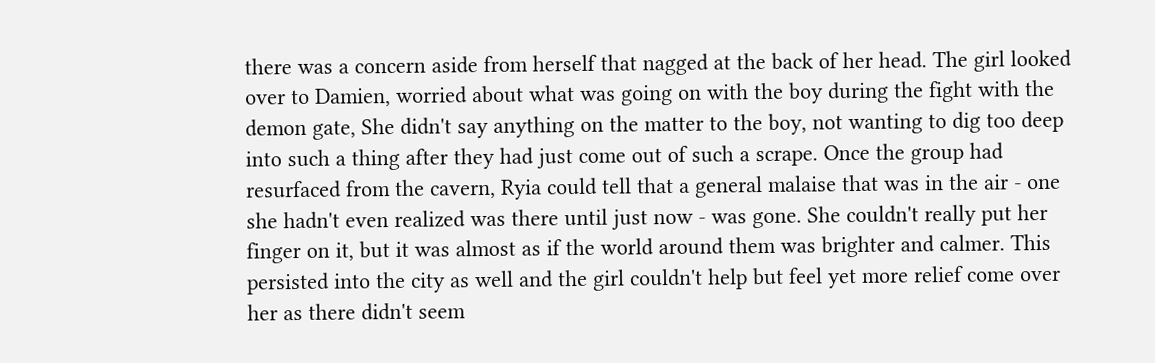there was a concern aside from herself that nagged at the back of her head. The girl looked over to Damien, worried about what was going on with the boy during the fight with the demon gate, She didn't say anything on the matter to the boy, not wanting to dig too deep into such a thing after they had just come out of such a scrape. Once the group had resurfaced from the cavern, Ryia could tell that a general malaise that was in the air - one she hadn't even realized was there until just now - was gone. She couldn't really put her finger on it, but it was almost as if the world around them was brighter and calmer. This persisted into the city as well and the girl couldn't help but feel yet more relief come over her as there didn't seem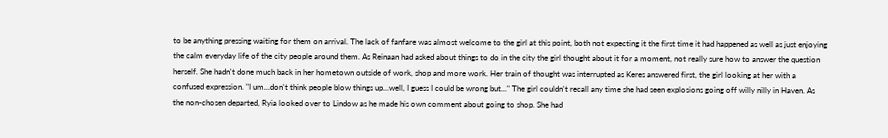to be anything pressing waiting for them on arrival. The lack of fanfare was almost welcome to the girl at this point, both not expecting it the first time it had happened as well as just enjoying the calm everyday life of the city people around them. As Reinaan had asked about things to do in the city the girl thought about it for a moment, not really sure how to answer the question herself. She hadn't done much back in her hometown outside of work, shop and more work. Her train of thought was interrupted as Keres answered first, the girl looking at her with a confused expression. "I um...don't think people blow things up...well, I guess I could be wrong but..." The girl couldn't recall any time she had seen explosions going off willy nilly in Haven. As the non-chosen departed, Ryia looked over to Lindow as he made his own comment about going to shop. She had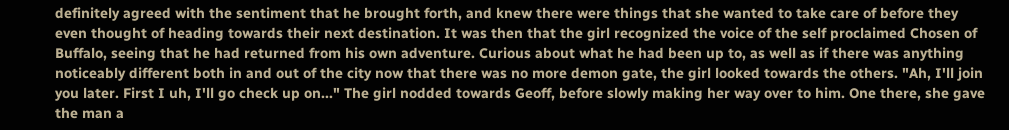definitely agreed with the sentiment that he brought forth, and knew there were things that she wanted to take care of before they even thought of heading towards their next destination. It was then that the girl recognized the voice of the self proclaimed Chosen of Buffalo, seeing that he had returned from his own adventure. Curious about what he had been up to, as well as if there was anything noticeably different both in and out of the city now that there was no more demon gate, the girl looked towards the others. "Ah, I'll join you later. First I uh, I'll go check up on..." The girl nodded towards Geoff, before slowly making her way over to him. One there, she gave the man a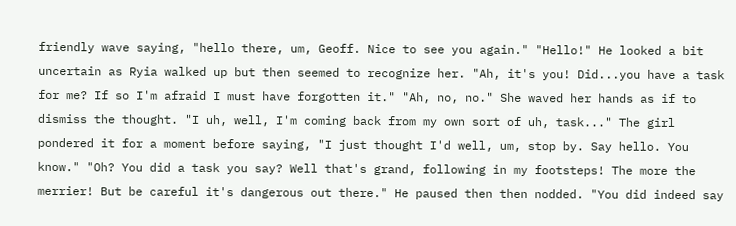friendly wave saying, "hello there, um, Geoff. Nice to see you again." "Hello!" He looked a bit uncertain as Ryia walked up but then seemed to recognize her. "Ah, it's you! Did...you have a task for me? If so I'm afraid I must have forgotten it." "Ah, no, no." She waved her hands as if to dismiss the thought. "I uh, well, I'm coming back from my own sort of uh, task..." The girl pondered it for a moment before saying, "I just thought I'd well, um, stop by. Say hello. You know." "Oh? You did a task you say? Well that's grand, following in my footsteps! The more the merrier! But be careful it's dangerous out there." He paused then then nodded. "You did indeed say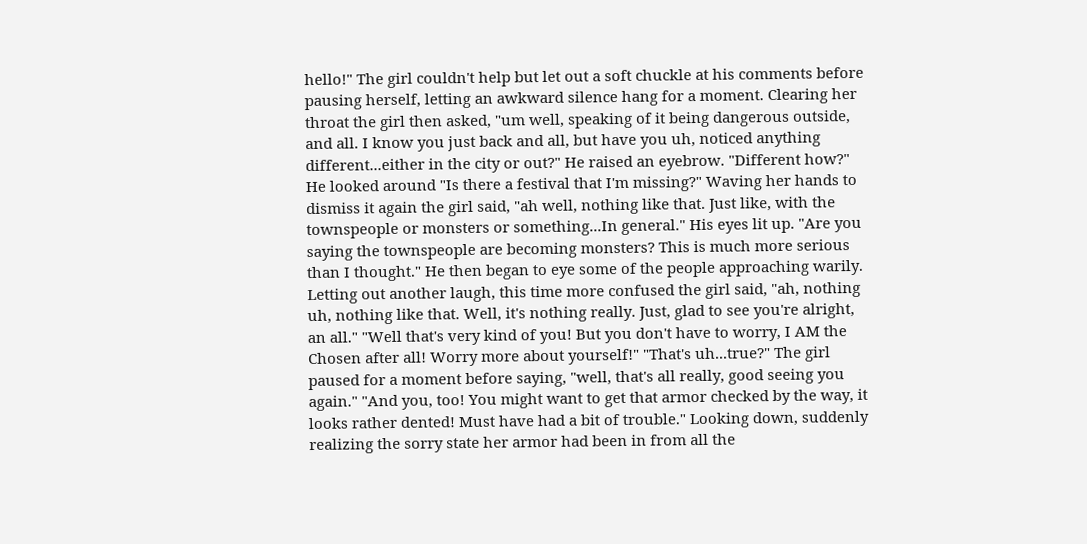hello!" The girl couldn't help but let out a soft chuckle at his comments before pausing herself, letting an awkward silence hang for a moment. Clearing her throat the girl then asked, "um well, speaking of it being dangerous outside, and all. I know you just back and all, but have you uh, noticed anything different...either in the city or out?" He raised an eyebrow. "Different how?" He looked around "Is there a festival that I'm missing?" Waving her hands to dismiss it again the girl said, "ah well, nothing like that. Just like, with the townspeople or monsters or something...In general." His eyes lit up. "Are you saying the townspeople are becoming monsters? This is much more serious than I thought." He then began to eye some of the people approaching warily. Letting out another laugh, this time more confused the girl said, "ah, nothing uh, nothing like that. Well, it's nothing really. Just, glad to see you're alright, an all." "Well that's very kind of you! But you don't have to worry, I AM the Chosen after all! Worry more about yourself!" "That's uh...true?" The girl paused for a moment before saying, "well, that's all really, good seeing you again." "And you, too! You might want to get that armor checked by the way, it looks rather dented! Must have had a bit of trouble." Looking down, suddenly realizing the sorry state her armor had been in from all the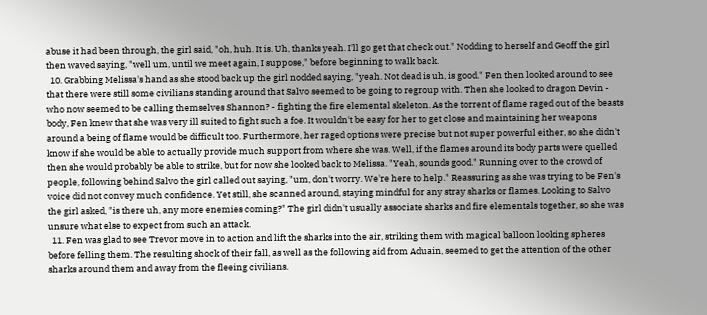abuse it had been through, the girl said, "oh, huh. It is. Uh, thanks yeah. I'll go get that check out." Nodding to herself and Geoff the girl then waved saying, "well um, until we meet again, I suppose," before beginning to walk back.
  10. Grabbing Melissa's hand as she stood back up the girl nodded saying, "yeah. Not dead is uh, is good." Fen then looked around to see that there were still some civilians standing around that Salvo seemed to be going to regroup with. Then she looked to dragon Devin - who now seemed to be calling themselves Shannon? - fighting the fire elemental skeleton. As the torrent of flame raged out of the beasts body, Fen knew that she was very ill suited to fight such a foe. It wouldn't be easy for her to get close and maintaining her weapons around a being of flame would be difficult too. Furthermore, her raged options were precise but not super powerful either, so she didn't know if she would be able to actually provide much support from where she was. Well, if the flames around its body parts were quelled then she would probably be able to strike, but for now she looked back to Melissa. "Yeah, sounds good." Running over to the crowd of people, following behind Salvo the girl called out saying, "um, don't worry. We're here to help." Reassuring as she was trying to be Fen's voice did not convey much confidence. Yet still, she scanned around, staying mindful for any stray sharks or flames. Looking to Salvo the girl asked, "is there uh, any more enemies coming?" The girl didn't usually associate sharks and fire elementals together, so she was unsure what else to expect from such an attack.
  11. Fen was glad to see Trevor move in to action and lift the sharks into the air, striking them with magical balloon looking spheres before felling them. The resulting shock of their fall, as well as the following aid from Aduain, seemed to get the attention of the other sharks around them and away from the fleeing civilians.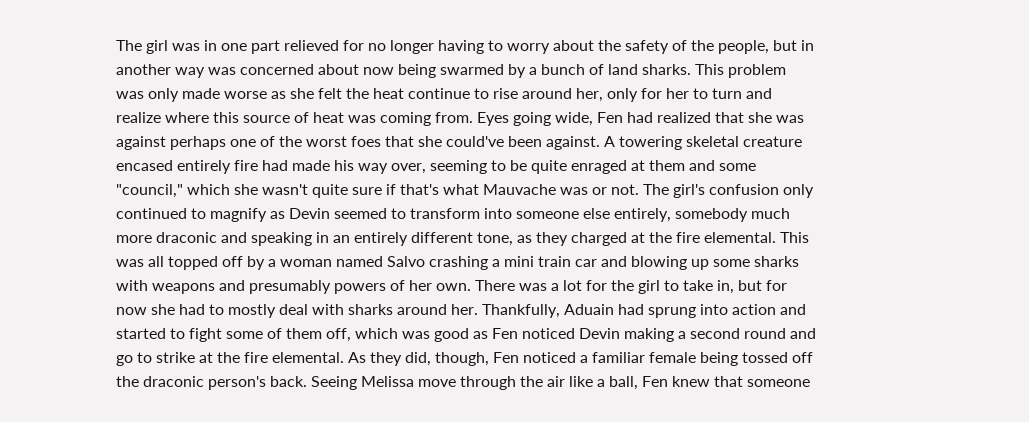The girl was in one part relieved for no longer having to worry about the safety of the people, but in another way was concerned about now being swarmed by a bunch of land sharks. This problem was only made worse as she felt the heat continue to rise around her, only for her to turn and realize where this source of heat was coming from. Eyes going wide, Fen had realized that she was against perhaps one of the worst foes that she could've been against. A towering skeletal creature encased entirely fire had made his way over, seeming to be quite enraged at them and some "council," which she wasn't quite sure if that's what Mauvache was or not. The girl's confusion only continued to magnify as Devin seemed to transform into someone else entirely, somebody much more draconic and speaking in an entirely different tone, as they charged at the fire elemental. This was all topped off by a woman named Salvo crashing a mini train car and blowing up some sharks with weapons and presumably powers of her own. There was a lot for the girl to take in, but for now she had to mostly deal with sharks around her. Thankfully, Aduain had sprung into action and started to fight some of them off, which was good as Fen noticed Devin making a second round and go to strike at the fire elemental. As they did, though, Fen noticed a familiar female being tossed off the draconic person's back. Seeing Melissa move through the air like a ball, Fen knew that someone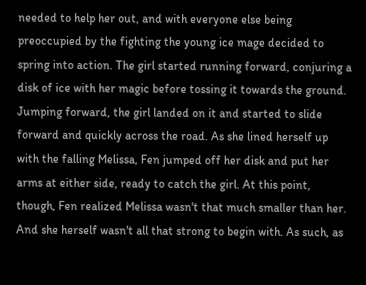needed to help her out, and with everyone else being preoccupied by the fighting the young ice mage decided to spring into action. The girl started running forward, conjuring a disk of ice with her magic before tossing it towards the ground. Jumping forward, the girl landed on it and started to slide forward and quickly across the road. As she lined herself up with the falling Melissa, Fen jumped off her disk and put her arms at either side, ready to catch the girl. At this point, though, Fen realized Melissa wasn't that much smaller than her. And she herself wasn't all that strong to begin with. As such, as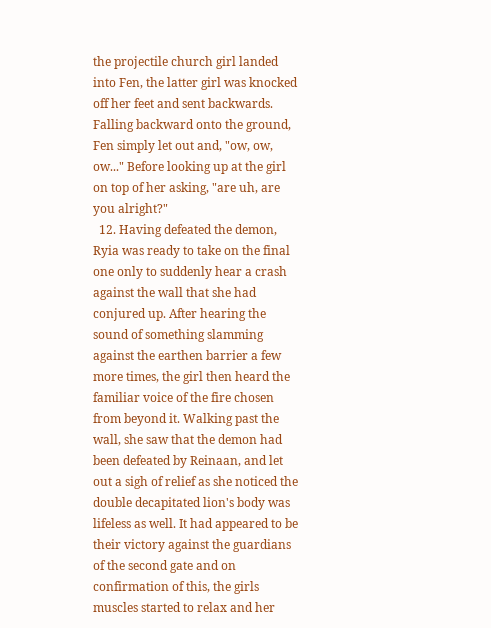the projectile church girl landed into Fen, the latter girl was knocked off her feet and sent backwards. Falling backward onto the ground, Fen simply let out and, "ow, ow, ow..." Before looking up at the girl on top of her asking, "are uh, are you alright?"
  12. Having defeated the demon, Ryia was ready to take on the final one only to suddenly hear a crash against the wall that she had conjured up. After hearing the sound of something slamming against the earthen barrier a few more times, the girl then heard the familiar voice of the fire chosen from beyond it. Walking past the wall, she saw that the demon had been defeated by Reinaan, and let out a sigh of relief as she noticed the double decapitated lion's body was lifeless as well. It had appeared to be their victory against the guardians of the second gate and on confirmation of this, the girls muscles started to relax and her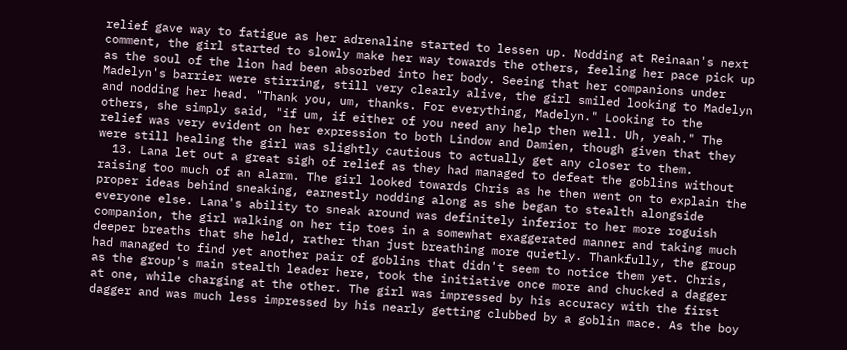relief gave way to fatigue as her adrenaline started to lessen up. Nodding at Reinaan's next comment, the girl started to slowly make her way towards the others, feeling her pace pick up as the soul of the lion had been absorbed into her body. Seeing that her companions under Madelyn's barrier were stirring, still very clearly alive, the girl smiled looking to Madelyn and nodding her head. "Thank you, um, thanks. For everything, Madelyn." Looking to the others, she simply said, "if um, if either of you need any help then well. Uh, yeah." The relief was very evident on her expression to both Lindow and Damien, though given that they were still healing the girl was slightly cautious to actually get any closer to them.
  13. Lana let out a great sigh of relief as they had managed to defeat the goblins without raising too much of an alarm. The girl looked towards Chris as he then went on to explain the proper ideas behind sneaking, earnestly nodding along as she began to stealth alongside everyone else. Lana's ability to sneak around was definitely inferior to her more roguish companion, the girl walking on her tip toes in a somewhat exaggerated manner and taking much deeper breaths that she held, rather than just breathing more quietly. Thankfully, the group had managed to find yet another pair of goblins that didn't seem to notice them yet. Chris, as the group's main stealth leader here, took the initiative once more and chucked a dagger at one, while charging at the other. The girl was impressed by his accuracy with the first dagger and was much less impressed by his nearly getting clubbed by a goblin mace. As the boy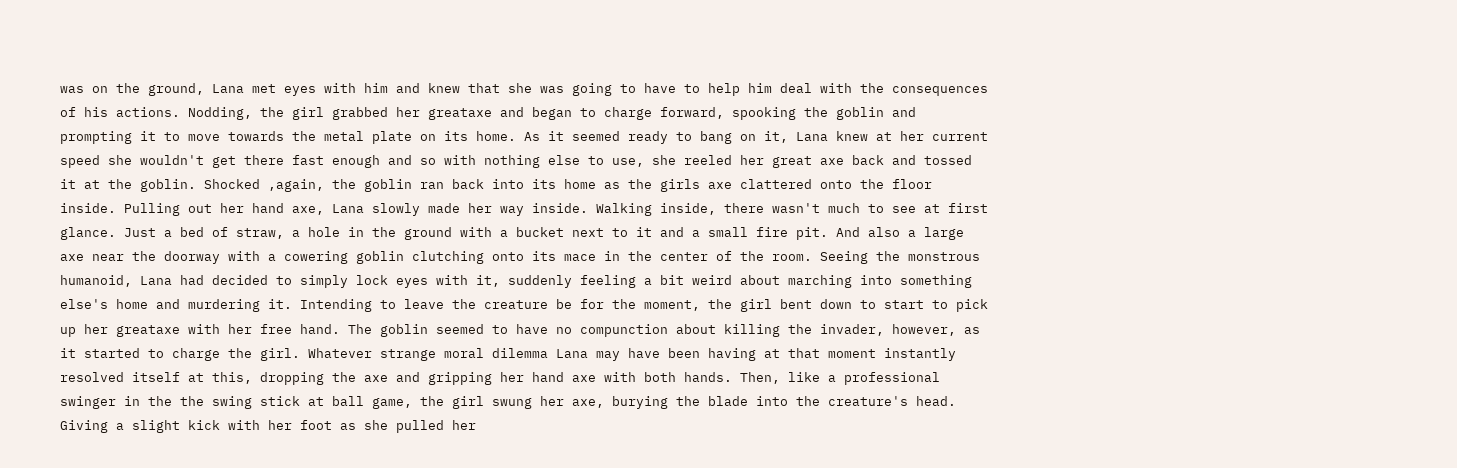was on the ground, Lana met eyes with him and knew that she was going to have to help him deal with the consequences of his actions. Nodding, the girl grabbed her greataxe and began to charge forward, spooking the goblin and prompting it to move towards the metal plate on its home. As it seemed ready to bang on it, Lana knew at her current speed she wouldn't get there fast enough and so with nothing else to use, she reeled her great axe back and tossed it at the goblin. Shocked ,again, the goblin ran back into its home as the girls axe clattered onto the floor inside. Pulling out her hand axe, Lana slowly made her way inside. Walking inside, there wasn't much to see at first glance. Just a bed of straw, a hole in the ground with a bucket next to it and a small fire pit. And also a large axe near the doorway with a cowering goblin clutching onto its mace in the center of the room. Seeing the monstrous humanoid, Lana had decided to simply lock eyes with it, suddenly feeling a bit weird about marching into something else's home and murdering it. Intending to leave the creature be for the moment, the girl bent down to start to pick up her greataxe with her free hand. The goblin seemed to have no compunction about killing the invader, however, as it started to charge the girl. Whatever strange moral dilemma Lana may have been having at that moment instantly resolved itself at this, dropping the axe and gripping her hand axe with both hands. Then, like a professional swinger in the the swing stick at ball game, the girl swung her axe, burying the blade into the creature's head. Giving a slight kick with her foot as she pulled her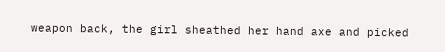weapon back, the girl sheathed her hand axe and picked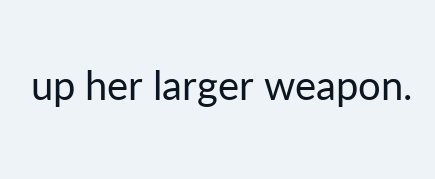up her larger weapon.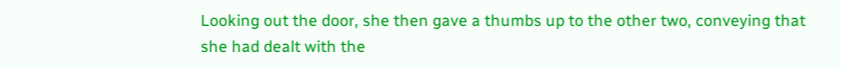Looking out the door, she then gave a thumbs up to the other two, conveying that she had dealt with the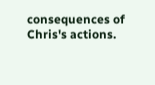consequences of Chris's actions.